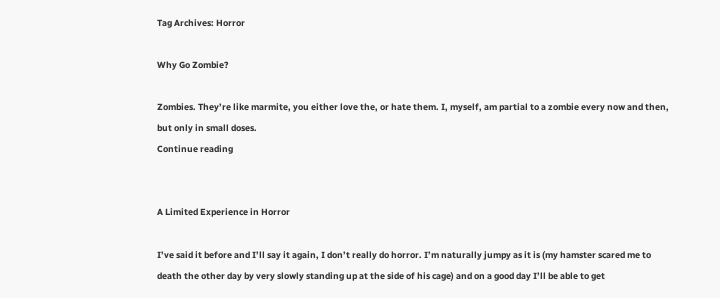Tag Archives: Horror

Why Go Zombie?

Zombies. They’re like marmite, you either love the, or hate them. I, myself, am partial to a zombie every now and then, but only in small doses.
Continue reading


A Limited Experience in Horror

I’ve said it before and I’ll say it again, I don’t really do horror. I’m naturally jumpy as it is (my hamster scared me to death the other day by very slowly standing up at the side of his cage) and on a good day I’ll be able to get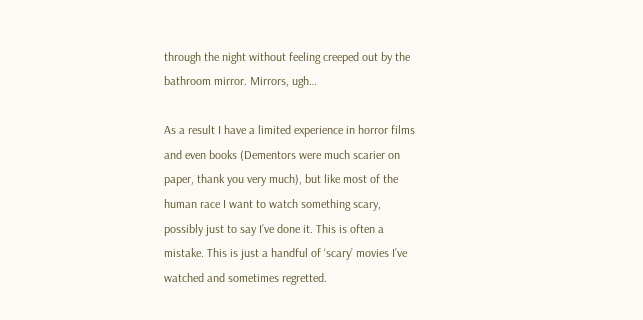through the night without feeling creeped out by the bathroom mirror. Mirrors, ugh…

As a result I have a limited experience in horror films and even books (Dementors were much scarier on paper, thank you very much), but like most of the human race I want to watch something scary, possibly just to say I’ve done it. This is often a mistake. This is just a handful of ‘scary’ movies I’ve watched and sometimes regretted.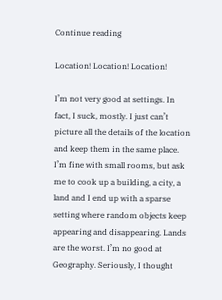Continue reading

Location! Location! Location!

I’m not very good at settings. In fact, I suck, mostly. I just can’t picture all the details of the location and keep them in the same place. I’m fine with small rooms, but ask me to cook up a building, a city, a land and I end up with a sparse setting where random objects keep appearing and disappearing. Lands are the worst. I’m no good at Geography. Seriously, I thought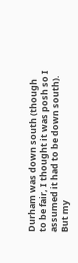Durham was down south (though to be fair, I thought it was posh so I assumed it had to be down south). But my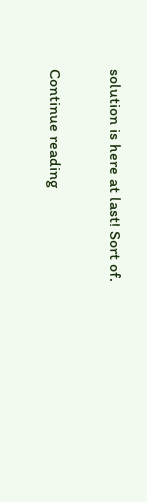solution is here at last! Sort of.

Continue reading